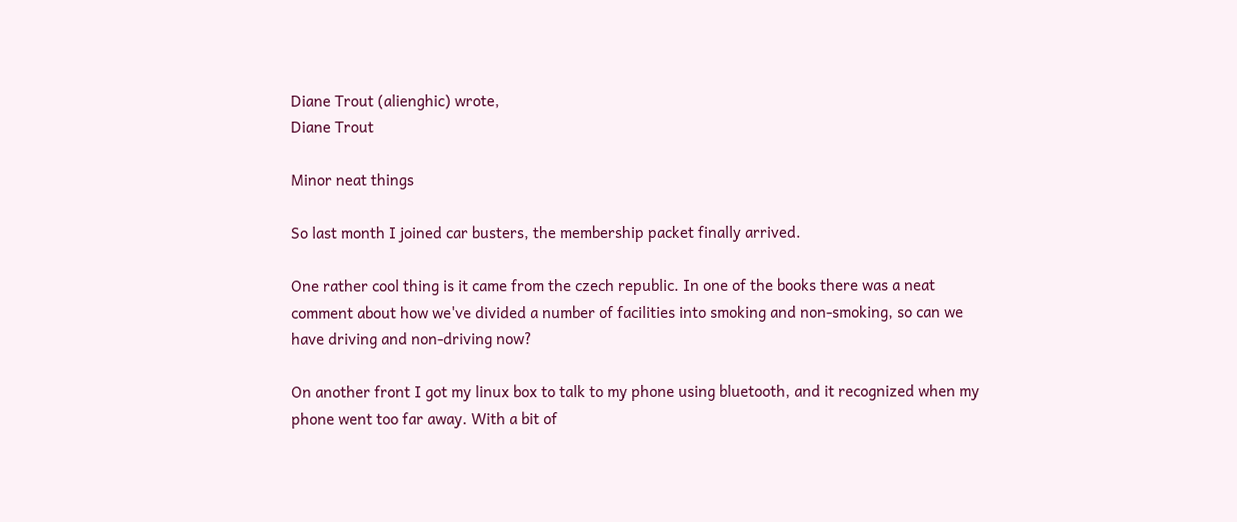Diane Trout (alienghic) wrote,
Diane Trout

Minor neat things

So last month I joined car busters, the membership packet finally arrived.

One rather cool thing is it came from the czech republic. In one of the books there was a neat comment about how we've divided a number of facilities into smoking and non-smoking, so can we have driving and non-driving now?

On another front I got my linux box to talk to my phone using bluetooth, and it recognized when my phone went too far away. With a bit of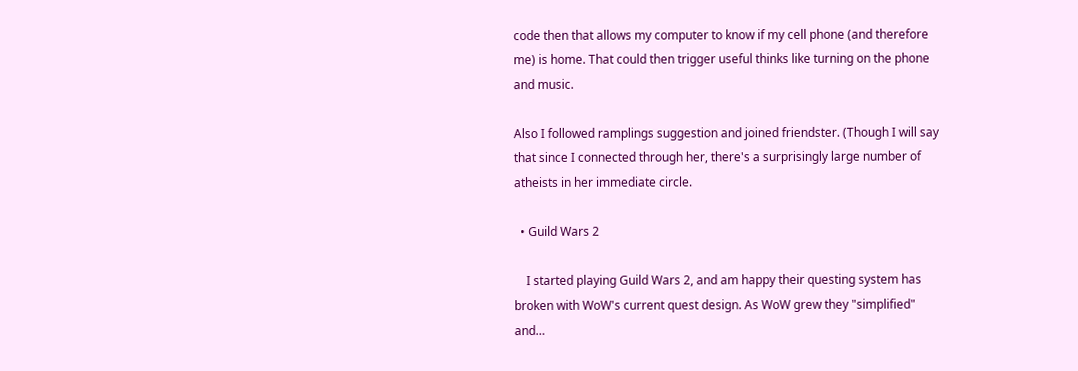code then that allows my computer to know if my cell phone (and therefore me) is home. That could then trigger useful thinks like turning on the phone and music.

Also I followed ramplings suggestion and joined friendster. (Though I will say that since I connected through her, there's a surprisingly large number of atheists in her immediate circle.

  • Guild Wars 2

    I started playing Guild Wars 2, and am happy their questing system has broken with WoW's current quest design. As WoW grew they "simplified" and…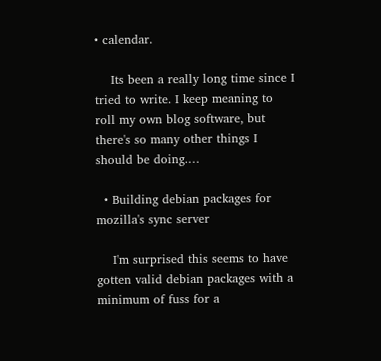• calendar.

    Its been a really long time since I tried to write. I keep meaning to roll my own blog software, but there's so many other things I should be doing.…

  • Building debian packages for mozilla's sync server

    I'm surprised this seems to have gotten valid debian packages with a minimum of fuss for a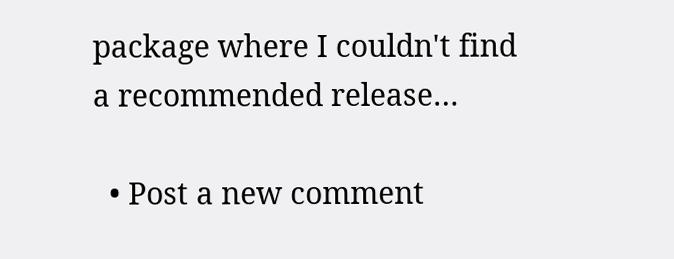package where I couldn't find a recommended release…

  • Post a new comment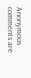Anonymous comments are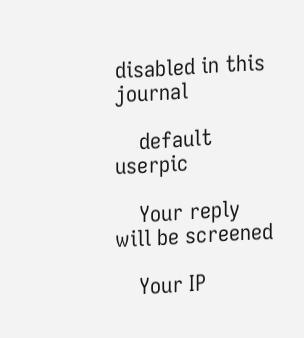disabled in this journal

    default userpic

    Your reply will be screened

    Your IP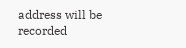address will be recorded